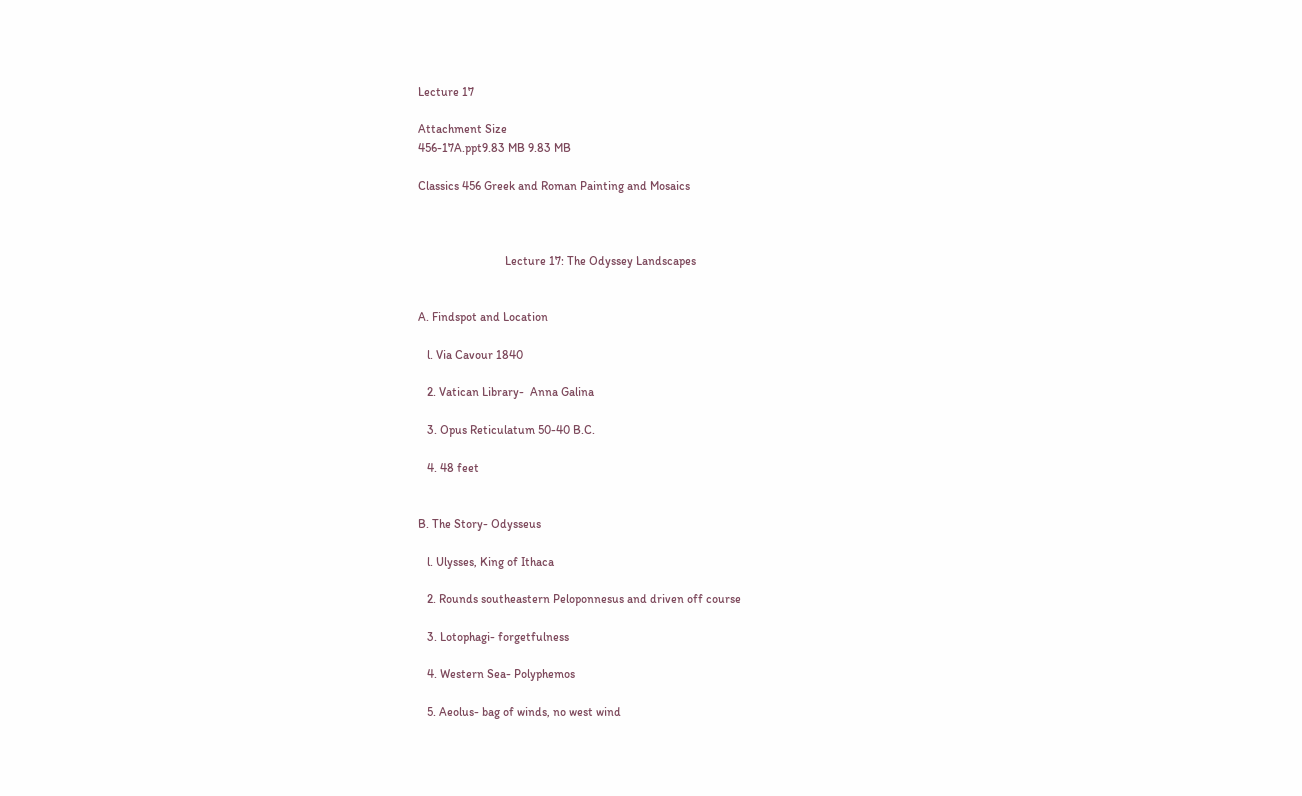Lecture 17

Attachment Size
456-17A.ppt9.83 MB 9.83 MB

Classics 456 Greek and Roman Painting and Mosaics



                             Lecture 17: The Odyssey Landscapes


A. Findspot and Location

   l. Via Cavour 1840

   2. Vatican Library-  Anna Galina

   3. Opus Reticulatum 50-40 B.C.

   4. 48 feet


B. The Story- Odysseus

   l. Ulysses, King of Ithaca

   2. Rounds southeastern Peloponnesus and driven off course

   3. Lotophagi- forgetfulness

   4. Western Sea- Polyphemos

   5. Aeolus- bag of winds, no west wind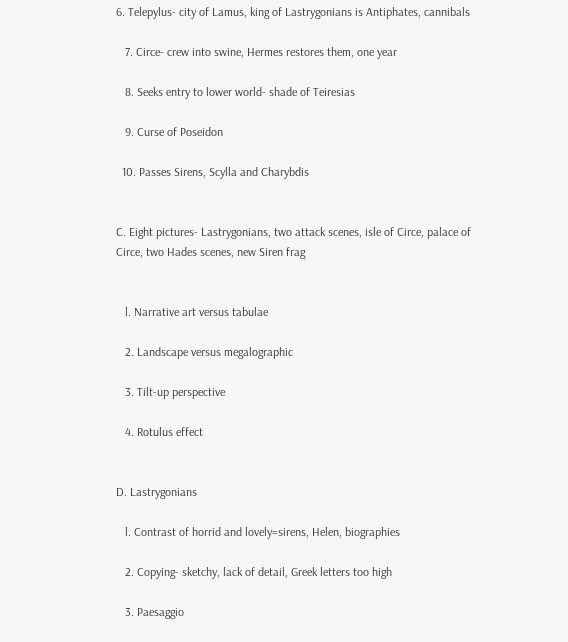6. Telepylus- city of Lamus, king of Lastrygonians is Antiphates, cannibals

   7. Circe- crew into swine, Hermes restores them, one year

   8. Seeks entry to lower world- shade of Teiresias

   9. Curse of Poseidon

  10. Passes Sirens, Scylla and Charybdis


C. Eight pictures- Lastrygonians, two attack scenes, isle of Circe, palace of Circe, two Hades scenes, new Siren frag


   l. Narrative art versus tabulae

   2. Landscape versus megalographic

   3. Tilt-up perspective

   4. Rotulus effect


D. Lastrygonians

   l. Contrast of horrid and lovely=sirens, Helen, biographies

   2. Copying- sketchy, lack of detail, Greek letters too high

   3. Paesaggio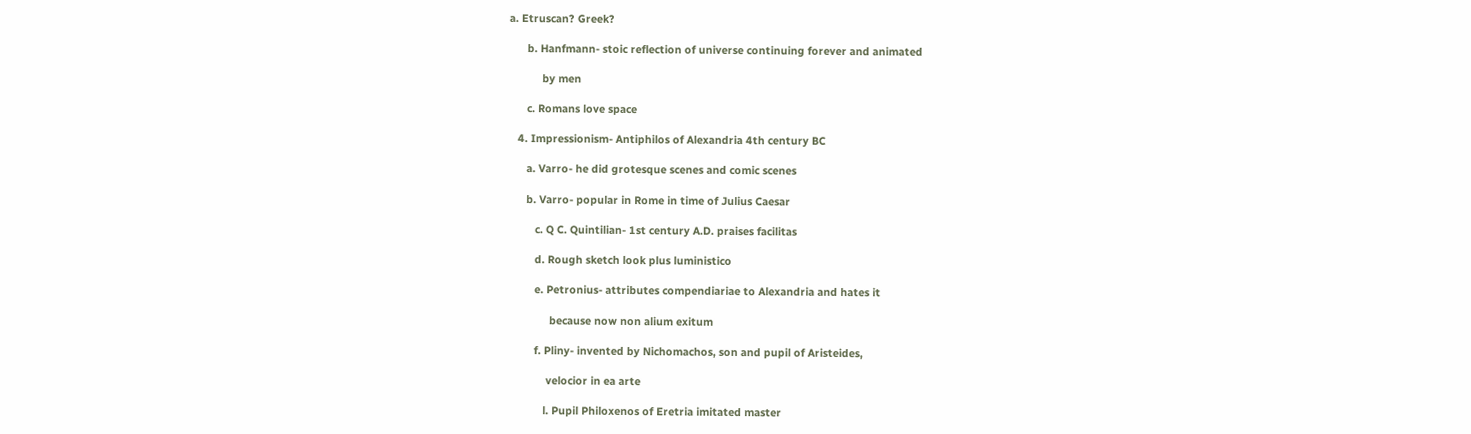a. Etruscan? Greek?

      b. Hanfmann- stoic reflection of universe continuing forever and animated

           by men

      c. Romans love space

   4. Impressionism- Antiphilos of Alexandria 4th century BC

      a. Varro- he did grotesque scenes and comic scenes

      b. Varro- popular in Rome in time of Julius Caesar

         c. Q C. Quintilian- 1st century A.D. praises facilitas

         d. Rough sketch look plus luministico

         e. Petronius- attributes compendiariae to Alexandria and hates it

              because now non alium exitum

         f. Pliny- invented by Nichomachos, son and pupil of Aristeides,

             velocior in ea arte

            l. Pupil Philoxenos of Eretria imitated master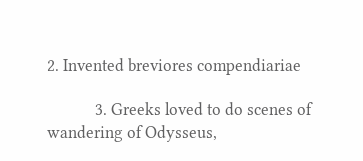2. Invented breviores compendiariae

            3. Greeks loved to do scenes of wandering of Odysseus,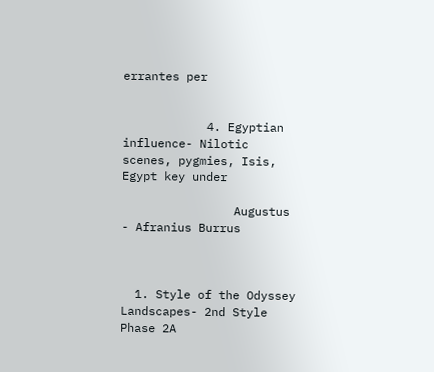errantes per


            4. Egyptian influence- Nilotic scenes, pygmies, Isis, Egypt key under

                Augustus    - Afranius Burrus



  1. Style of the Odyssey Landscapes- 2nd Style Phase 2A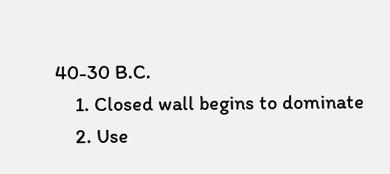40-30 B.C.
    1. Closed wall begins to dominate
    2. Use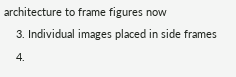architecture to frame figures now
    3. Individual images placed in side frames
    4.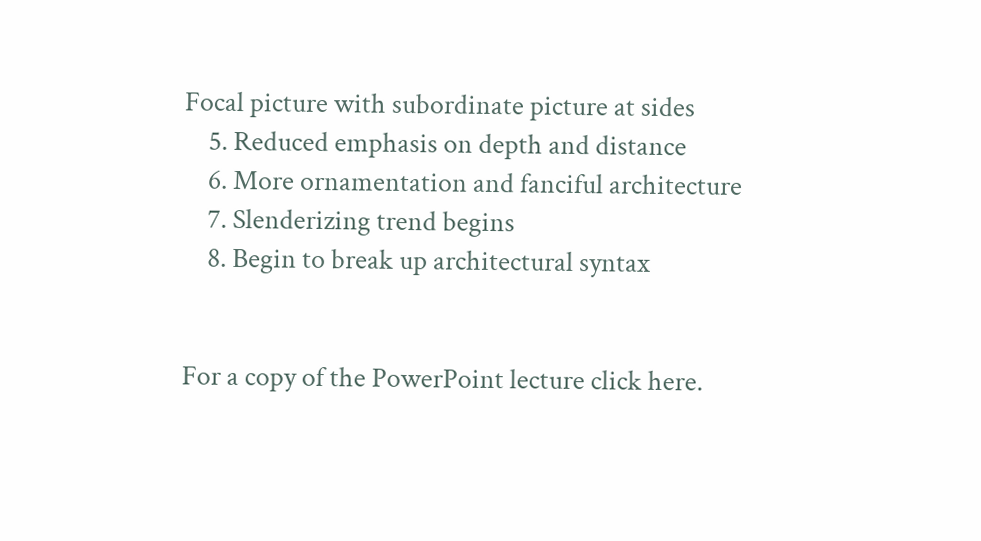Focal picture with subordinate picture at sides
    5. Reduced emphasis on depth and distance
    6. More ornamentation and fanciful architecture
    7. Slenderizing trend begins
    8. Begin to break up architectural syntax


For a copy of the PowerPoint lecture click here.